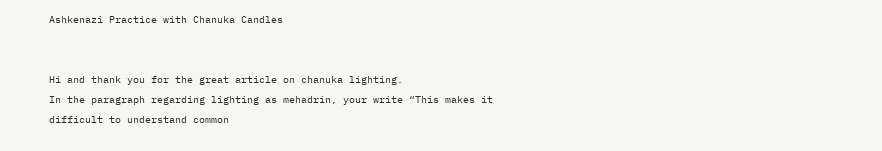Ashkenazi Practice with Chanuka Candles


Hi and thank you for the great article on chanuka lighting.
In the paragraph regarding lighting as mehadrin, your write “This makes it difficult to understand common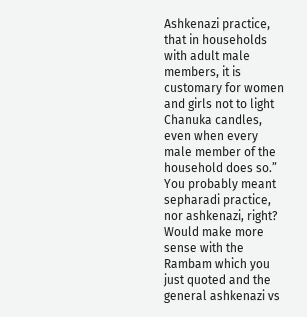Ashkenazi practice, that in households with adult male members, it is customary for women and girls not to light Chanuka candles, even when every male member of the household does so.”
You probably meant sepharadi practice, nor ashkenazi, right? Would make more sense with the Rambam which you just quoted and the general ashkenazi vs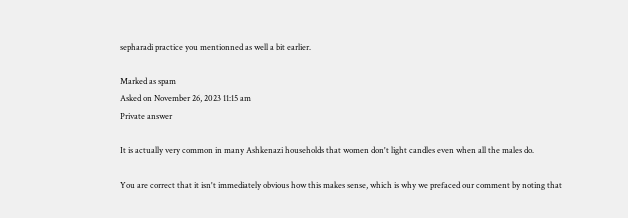sepharadi practice you mentionned as well a bit earlier.

Marked as spam
Asked on November 26, 2023 11:15 am
Private answer

It is actually very common in many Ashkenazi households that women don't light candles even when all the males do.

You are correct that it isn't immediately obvious how this makes sense, which is why we prefaced our comment by noting that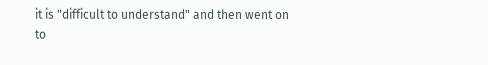it is "difficult to understand" and then went on to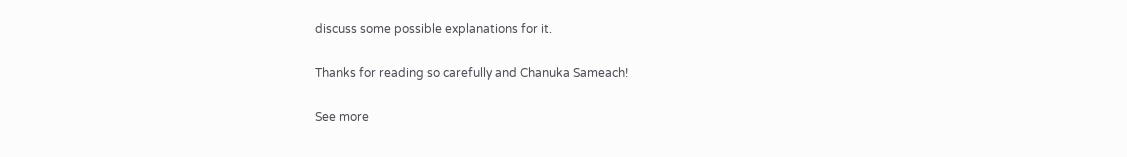discuss some possible explanations for it.

Thanks for reading so carefully and Chanuka Sameach!

See more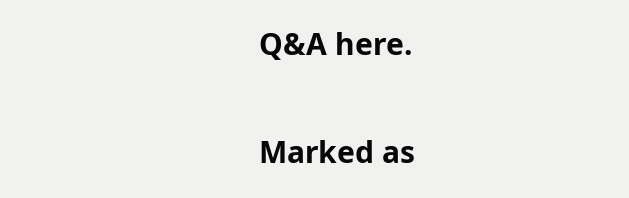Q&A here.

Marked as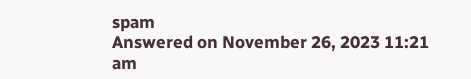spam
Answered on November 26, 2023 11:21 am